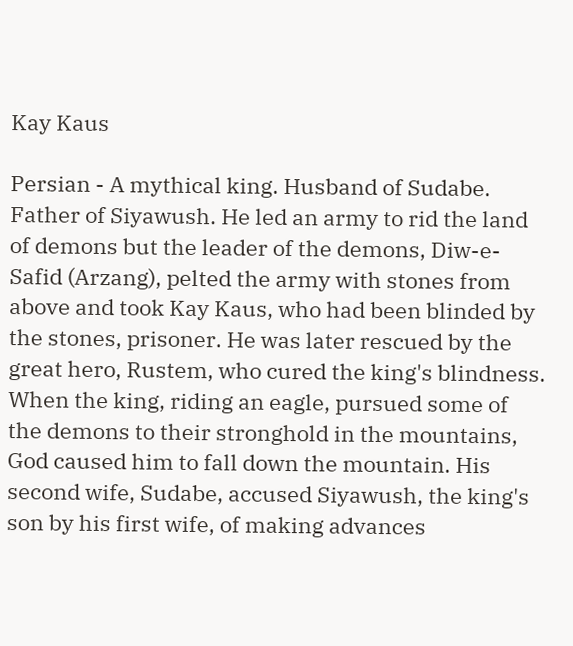Kay Kaus

Persian - A mythical king. Husband of Sudabe. Father of Siyawush. He led an army to rid the land of demons but the leader of the demons, Diw-e-Safid (Arzang), pelted the army with stones from above and took Kay Kaus, who had been blinded by the stones, prisoner. He was later rescued by the great hero, Rustem, who cured the king's blindness. When the king, riding an eagle, pursued some of the demons to their stronghold in the mountains, God caused him to fall down the mountain. His second wife, Sudabe, accused Siyawush, the king's son by his first wife, of making advances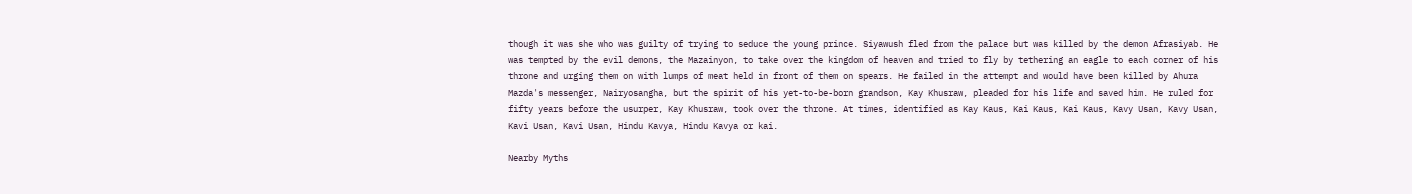though it was she who was guilty of trying to seduce the young prince. Siyawush fled from the palace but was killed by the demon Afrasiyab. He was tempted by the evil demons, the Mazainyon, to take over the kingdom of heaven and tried to fly by tethering an eagle to each corner of his throne and urging them on with lumps of meat held in front of them on spears. He failed in the attempt and would have been killed by Ahura Mazda's messenger, Nairyosangha, but the spirit of his yet-to-be-born grandson, Kay Khusraw, pleaded for his life and saved him. He ruled for fifty years before the usurper, Kay Khusraw, took over the throne. At times, identified as Kay Kaus, Kai Kaus, Kai Kaus, Kavy Usan, Kavy Usan, Kavi Usan, Kavi Usan, Hindu Kavya, Hindu Kavya or kai.

Nearby Myths